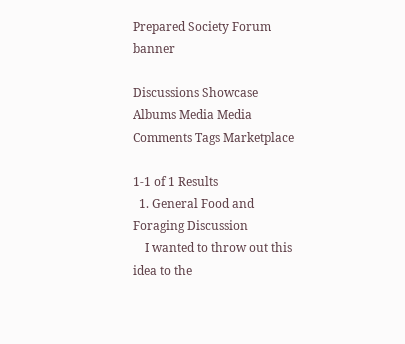Prepared Society Forum banner

Discussions Showcase Albums Media Media Comments Tags Marketplace

1-1 of 1 Results
  1. General Food and Foraging Discussion
    I wanted to throw out this idea to the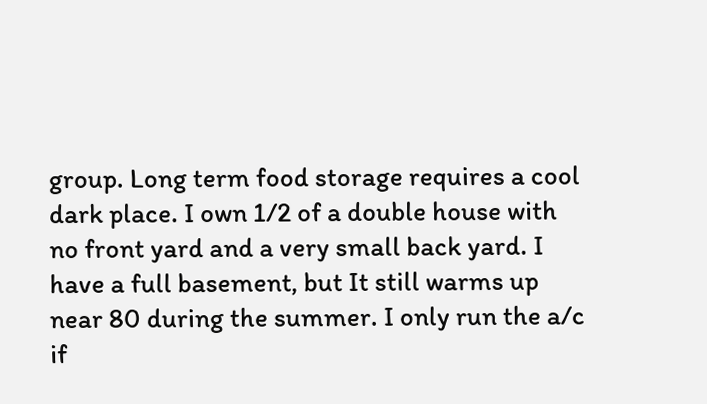group. Long term food storage requires a cool dark place. I own 1/2 of a double house with no front yard and a very small back yard. I have a full basement, but It still warms up near 80 during the summer. I only run the a/c if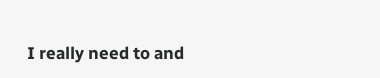I really need to and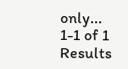only...
1-1 of 1 Results